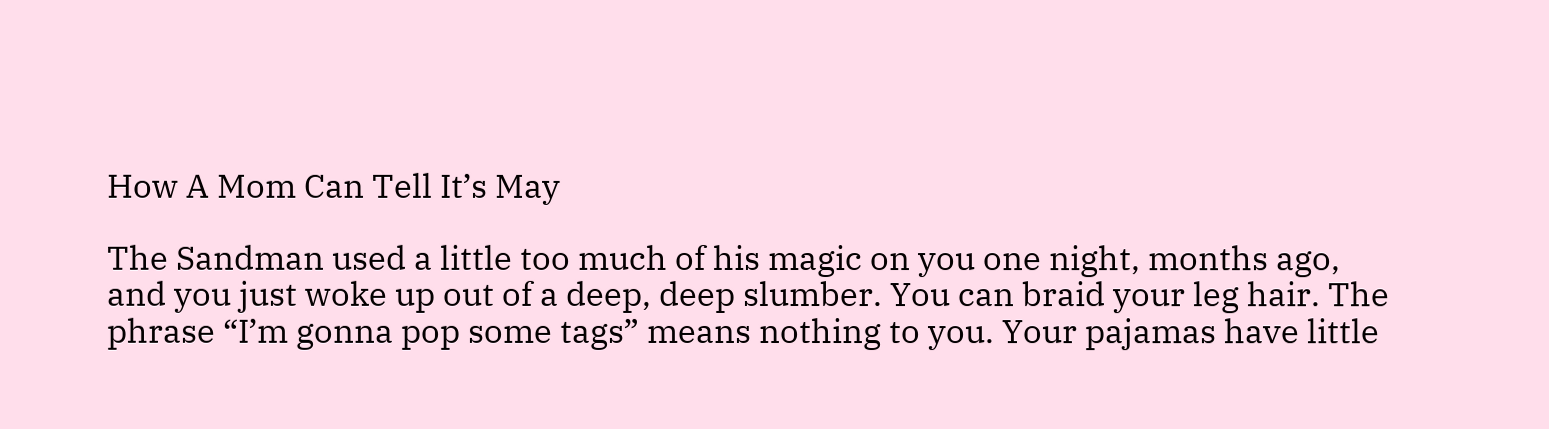How A Mom Can Tell It’s May

The Sandman used a little too much of his magic on you one night, months ago, and you just woke up out of a deep, deep slumber. You can braid your leg hair. The phrase “I’m gonna pop some tags” means nothing to you. Your pajamas have little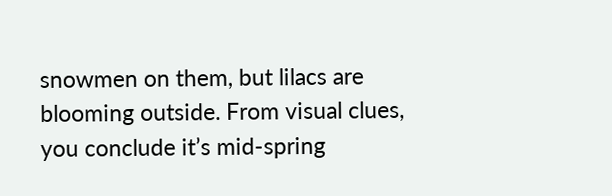snowmen on them, but lilacs are blooming outside. From visual clues, you conclude it’s mid-spring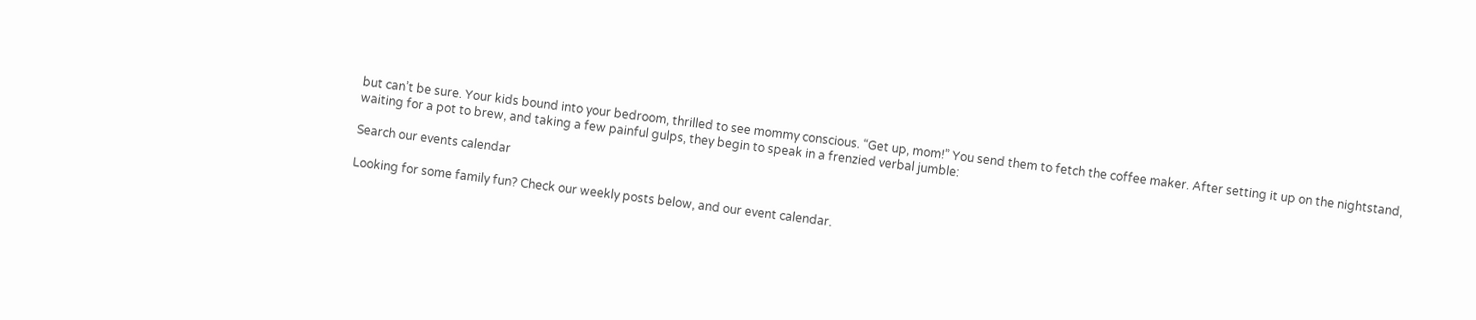but can’t be sure. Your kids bound into your bedroom, thrilled to see mommy conscious. “Get up, mom!” You send them to fetch the coffee maker. After setting it up on the nightstand, waiting for a pot to brew, and taking a few painful gulps, they begin to speak in a frenzied verbal jumble:

Search our events calendar

Looking for some family fun? Check our weekly posts below, and our event calendar.